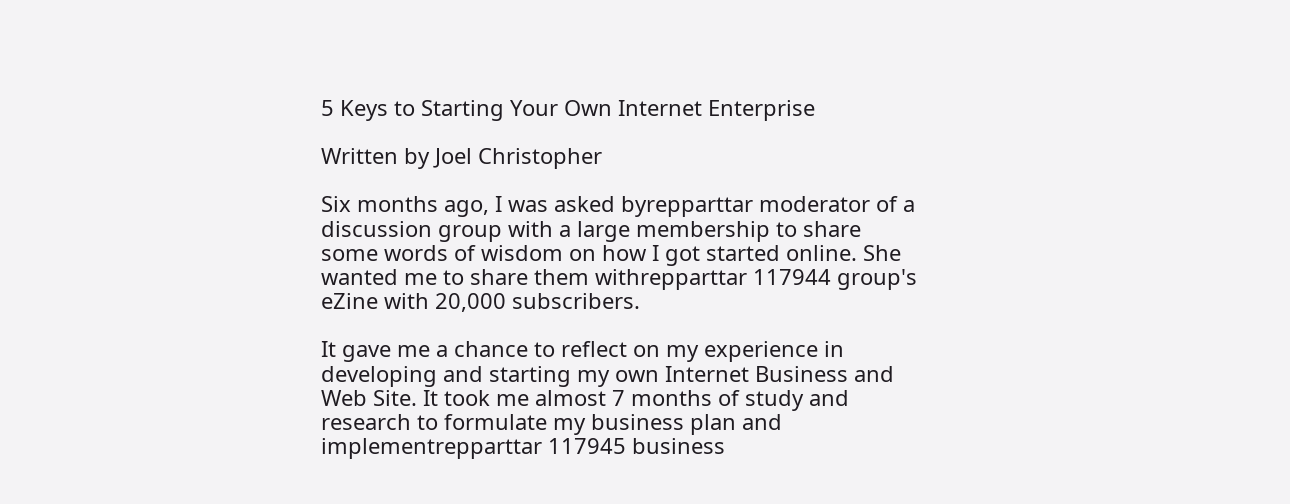5 Keys to Starting Your Own Internet Enterprise

Written by Joel Christopher

Six months ago, I was asked byrepparttar moderator of a discussion group with a large membership to share some words of wisdom on how I got started online. She wanted me to share them withrepparttar 117944 group's eZine with 20,000 subscribers.

It gave me a chance to reflect on my experience in developing and starting my own Internet Business and Web Site. It took me almost 7 months of study and research to formulate my business plan and implementrepparttar 117945 business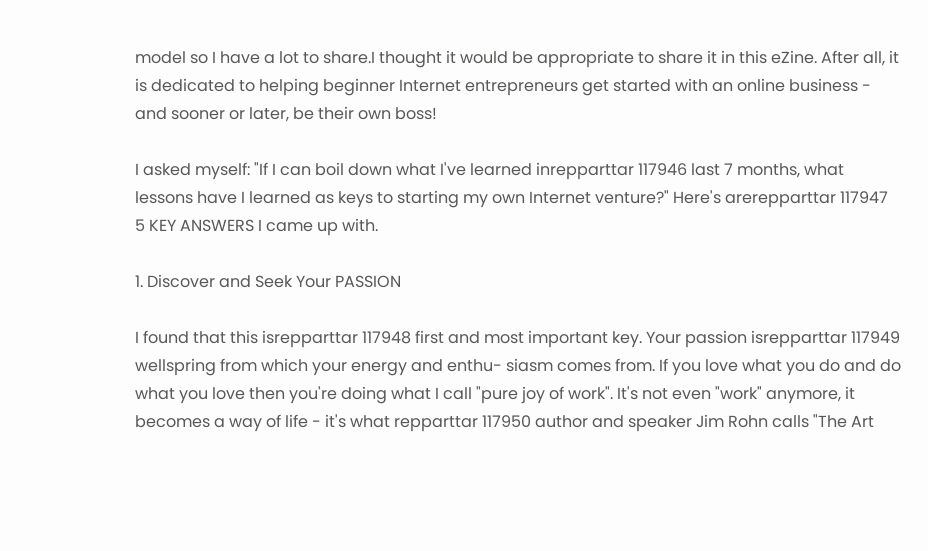model so I have a lot to share.I thought it would be appropriate to share it in this eZine. After all, it is dedicated to helping beginner Internet entrepreneurs get started with an online business - and sooner or later, be their own boss!

I asked myself: "If I can boil down what I've learned inrepparttar 117946 last 7 months, what lessons have I learned as keys to starting my own Internet venture?" Here's arerepparttar 117947 5 KEY ANSWERS I came up with.

1. Discover and Seek Your PASSION

I found that this isrepparttar 117948 first and most important key. Your passion isrepparttar 117949 wellspring from which your energy and enthu- siasm comes from. If you love what you do and do what you love then you're doing what I call "pure joy of work". It's not even "work" anymore, it becomes a way of life - it's what repparttar 117950 author and speaker Jim Rohn calls "The Art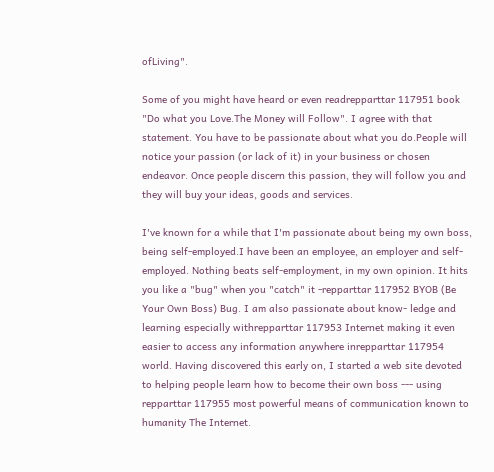ofLiving".

Some of you might have heard or even readrepparttar 117951 book "Do what you Love.The Money will Follow". I agree with that statement. You have to be passionate about what you do.People will notice your passion (or lack of it) in your business or chosen endeavor. Once people discern this passion, they will follow you and they will buy your ideas, goods and services.

I've known for a while that I'm passionate about being my own boss, being self-employed.I have been an employee, an employer and self-employed. Nothing beats self-employment, in my own opinion. It hits you like a "bug" when you "catch" it -repparttar 117952 BYOB (Be Your Own Boss) Bug. I am also passionate about know- ledge and learning especially withrepparttar 117953 Internet making it even easier to access any information anywhere inrepparttar 117954 world. Having discovered this early on, I started a web site devoted to helping people learn how to become their own boss --- using repparttar 117955 most powerful means of communication known to humanity The Internet.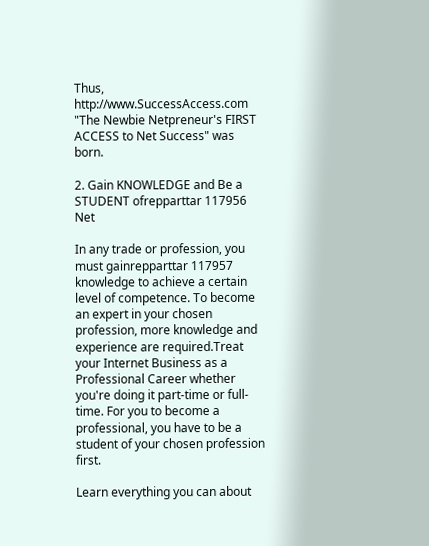Thus, http://www.SuccessAccess.com "The Newbie Netpreneur's FIRST ACCESS to Net Success" was born.

2. Gain KNOWLEDGE and Be a STUDENT ofrepparttar 117956 Net

In any trade or profession, you must gainrepparttar 117957 knowledge to achieve a certain level of competence. To become an expert in your chosen profession, more knowledge and experience are required.Treat your Internet Business as a Professional Career whether you're doing it part-time or full-time. For you to become a professional, you have to be a student of your chosen profession first.

Learn everything you can about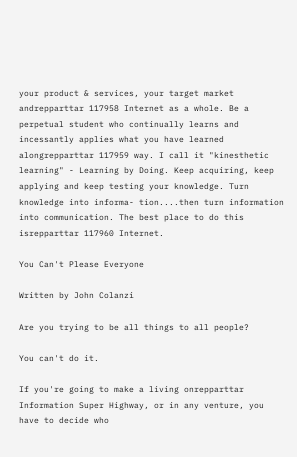your product & services, your target market andrepparttar 117958 Internet as a whole. Be a perpetual student who continually learns and incessantly applies what you have learned alongrepparttar 117959 way. I call it "kinesthetic learning" - Learning by Doing. Keep acquiring, keep applying and keep testing your knowledge. Turn knowledge into informa- tion....then turn information into communication. The best place to do this isrepparttar 117960 Internet.

You Can't Please Everyone

Written by John Colanzi

Are you trying to be all things to all people?

You can't do it.

If you're going to make a living onrepparttar Information Super Highway, or in any venture, you have to decide who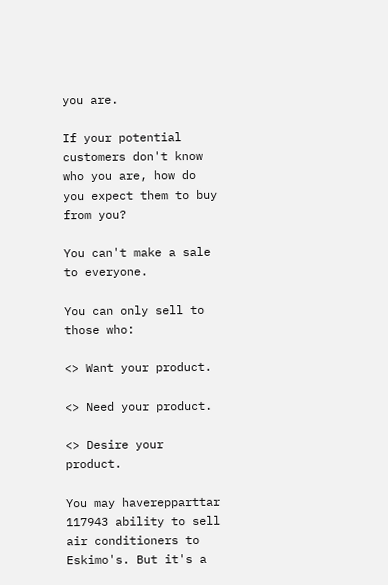you are.

If your potential customers don't know who you are, how do you expect them to buy from you?

You can't make a sale to everyone.

You can only sell to those who:

<> Want your product.

<> Need your product.

<> Desire your product.

You may haverepparttar 117943 ability to sell air conditioners to Eskimo's. But it's a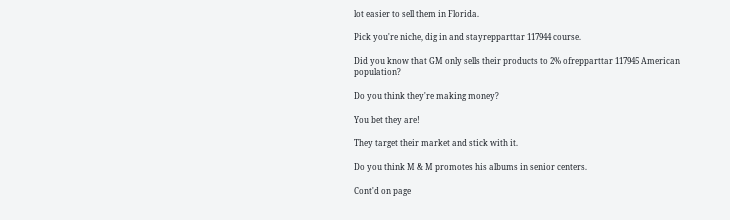lot easier to sell them in Florida.

Pick you're niche, dig in and stayrepparttar 117944 course.

Did you know that GM only sells their products to 2% ofrepparttar 117945 American population?

Do you think they're making money?

You bet they are!

They target their market and stick with it.

Do you think M & M promotes his albums in senior centers.

Cont'd on page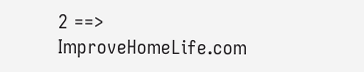2 ==>
ImproveHomeLife.com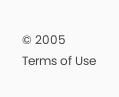© 2005
Terms of Use